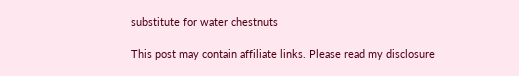substitute for water chestnuts

This post may contain affiliate links. Please read my disclosure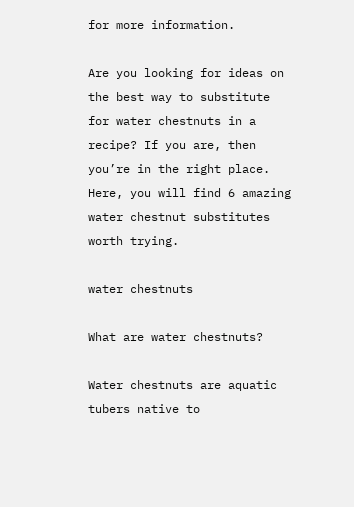for more information.

Are you looking for ideas on the best way to substitute for water chestnuts in a recipe? If you are, then you’re in the right place. Here, you will find 6 amazing water chestnut substitutes worth trying.

water chestnuts

What are water chestnuts?

Water chestnuts are aquatic tubers native to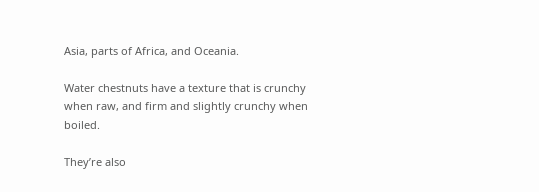Asia, parts of Africa, and Oceania.

Water chestnuts have a texture that is crunchy when raw, and firm and slightly crunchy when boiled.

They’re also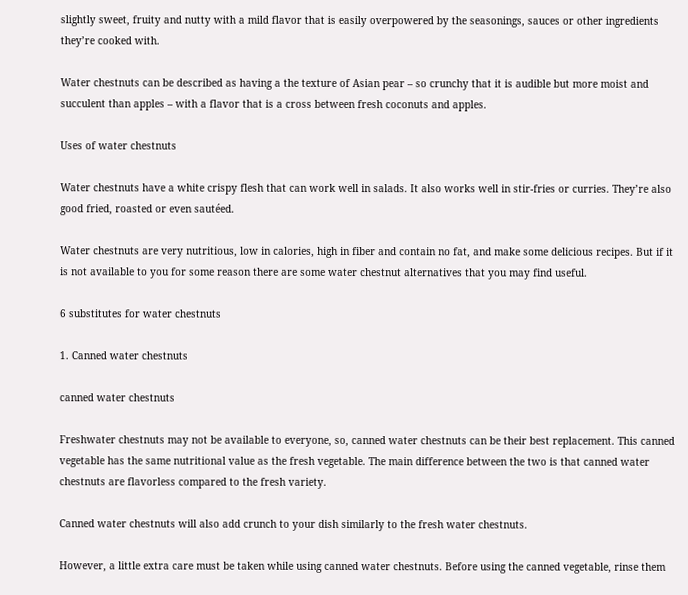slightly sweet, fruity and nutty with a mild flavor that is easily overpowered by the seasonings, sauces or other ingredients they’re cooked with.

Water chestnuts can be described as having a the texture of Asian pear – so crunchy that it is audible but more moist and succulent than apples – with a flavor that is a cross between fresh coconuts and apples.

Uses of water chestnuts

Water chestnuts have a white crispy flesh that can work well in salads. It also works well in stir-fries or curries. They’re also good fried, roasted or even sautéed.

Water chestnuts are very nutritious, low in calories, high in fiber and contain no fat, and make some delicious recipes. But if it is not available to you for some reason there are some water chestnut alternatives that you may find useful.

6 substitutes for water chestnuts

1. Canned water chestnuts

canned water chestnuts

Freshwater chestnuts may not be available to everyone, so, canned water chestnuts can be their best replacement. This canned vegetable has the same nutritional value as the fresh vegetable. The main difference between the two is that canned water chestnuts are flavorless compared to the fresh variety.

Canned water chestnuts will also add crunch to your dish similarly to the fresh water chestnuts.

However, a little extra care must be taken while using canned water chestnuts. Before using the canned vegetable, rinse them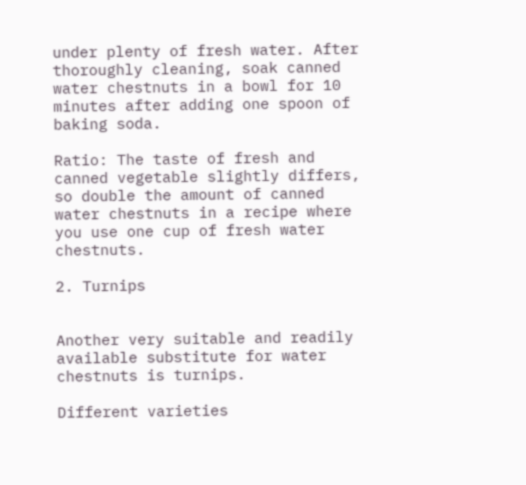under plenty of fresh water. After thoroughly cleaning, soak canned water chestnuts in a bowl for 10 minutes after adding one spoon of baking soda.

Ratio: The taste of fresh and canned vegetable slightly differs, so double the amount of canned water chestnuts in a recipe where you use one cup of fresh water chestnuts.

2. Turnips


Another very suitable and readily available substitute for water chestnuts is turnips.

Different varieties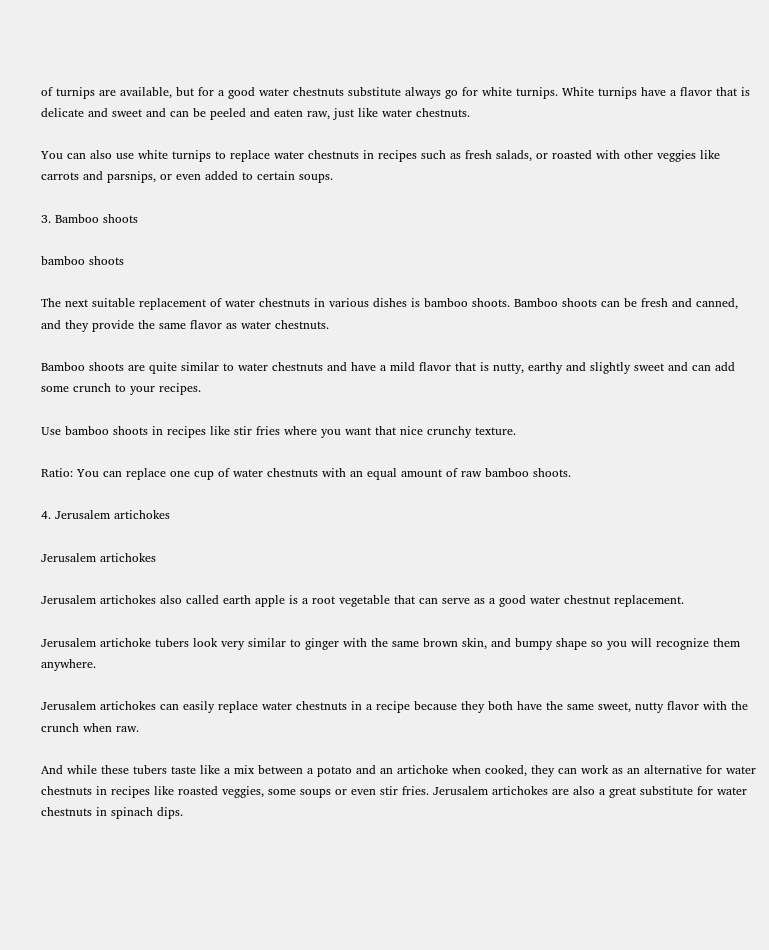of turnips are available, but for a good water chestnuts substitute always go for white turnips. White turnips have a flavor that is delicate and sweet and can be peeled and eaten raw, just like water chestnuts.

You can also use white turnips to replace water chestnuts in recipes such as fresh salads, or roasted with other veggies like carrots and parsnips, or even added to certain soups.

3. Bamboo shoots

bamboo shoots

The next suitable replacement of water chestnuts in various dishes is bamboo shoots. Bamboo shoots can be fresh and canned, and they provide the same flavor as water chestnuts.

Bamboo shoots are quite similar to water chestnuts and have a mild flavor that is nutty, earthy and slightly sweet and can add some crunch to your recipes.

Use bamboo shoots in recipes like stir fries where you want that nice crunchy texture.

Ratio: You can replace one cup of water chestnuts with an equal amount of raw bamboo shoots.

4. Jerusalem artichokes

Jerusalem artichokes

Jerusalem artichokes also called earth apple is a root vegetable that can serve as a good water chestnut replacement.

Jerusalem artichoke tubers look very similar to ginger with the same brown skin, and bumpy shape so you will recognize them anywhere.

Jerusalem artichokes can easily replace water chestnuts in a recipe because they both have the same sweet, nutty flavor with the crunch when raw.

And while these tubers taste like a mix between a potato and an artichoke when cooked, they can work as an alternative for water chestnuts in recipes like roasted veggies, some soups or even stir fries. Jerusalem artichokes are also a great substitute for water chestnuts in spinach dips.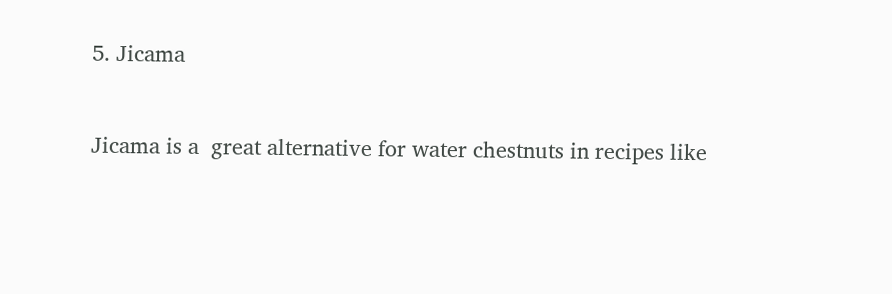5. Jicama


Jicama is a  great alternative for water chestnuts in recipes like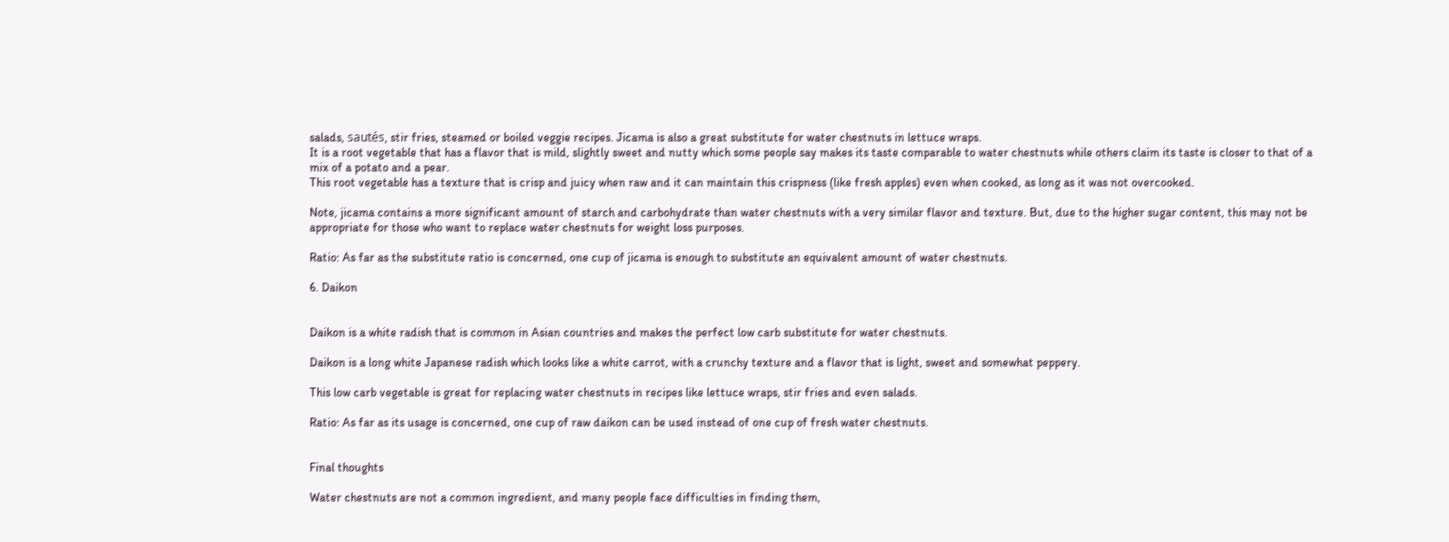salads, sautés, stir fries, steamed or boiled veggie recipes. Jicama is also a great substitute for water chestnuts in lettuce wraps.
It is a root vegetable that has a flavor that is mild, slightly sweet and nutty which some people say makes its taste comparable to water chestnuts while others claim its taste is closer to that of a mix of a potato and a pear.
This root vegetable has a texture that is crisp and juicy when raw and it can maintain this crispness (like fresh apples) even when cooked, as long as it was not overcooked.

Note, jicama contains a more significant amount of starch and carbohydrate than water chestnuts with a very similar flavor and texture. But, due to the higher sugar content, this may not be appropriate for those who want to replace water chestnuts for weight loss purposes.

Ratio: As far as the substitute ratio is concerned, one cup of jicama is enough to substitute an equivalent amount of water chestnuts.

6. Daikon


Daikon is a white radish that is common in Asian countries and makes the perfect low carb substitute for water chestnuts.

Daikon is a long white Japanese radish which looks like a white carrot, with a crunchy texture and a flavor that is light, sweet and somewhat peppery.

This low carb vegetable is great for replacing water chestnuts in recipes like lettuce wraps, stir fries and even salads.

Ratio: As far as its usage is concerned, one cup of raw daikon can be used instead of one cup of fresh water chestnuts.


Final thoughts

Water chestnuts are not a common ingredient, and many people face difficulties in finding them,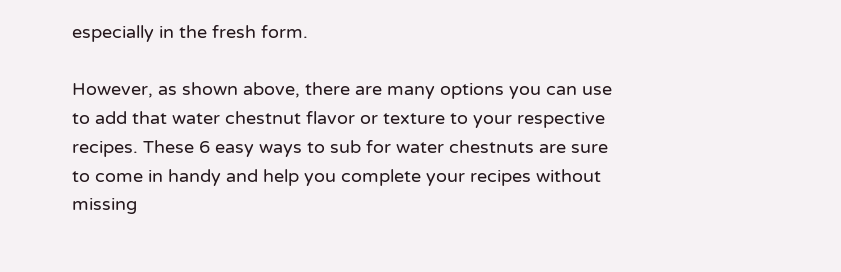especially in the fresh form.

However, as shown above, there are many options you can use to add that water chestnut flavor or texture to your respective recipes. These 6 easy ways to sub for water chestnuts are sure to come in handy and help you complete your recipes without missing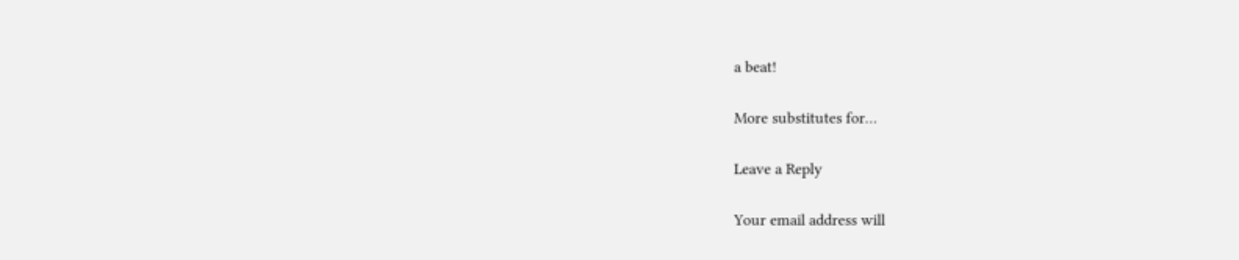a beat!

More substitutes for…

Leave a Reply

Your email address will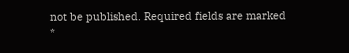not be published. Required fields are marked *